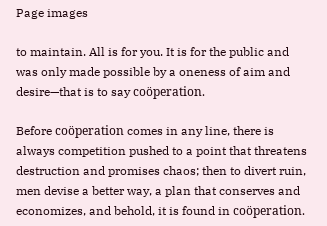Page images

to maintain. All is for you. It is for the public and was only made possible by a oneness of aim and desire—that is to say coöperation.

Before coöperation comes in any line, there is always competition pushed to a point that threatens destruction and promises chaos; then to divert ruin, men devise a better way, a plan that conserves and economizes, and behold, it is found in coöperation.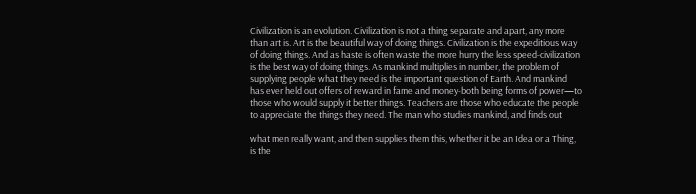Civilization is an evolution. Civilization is not a thing separate and apart, any more than art is. Art is the beautiful way of doing things. Civilization is the expeditious way of doing things. And as haste is often waste the more hurry the less speed-civilization is the best way of doing things. As mankind multiplies in number, the problem of supplying people what they need is the important question of Earth. And mankind has ever held out offers of reward in fame and money-both being forms of power—to those who would supply it better things. Teachers are those who educate the people to appreciate the things they need. The man who studies mankind, and finds out

what men really want, and then supplies them this, whether it be an Idea or a Thing, is the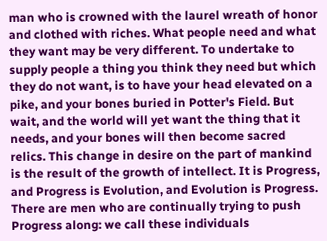man who is crowned with the laurel wreath of honor and clothed with riches. What people need and what they want may be very different. To undertake to supply people a thing you think they need but which they do not want, is to have your head elevated on a pike, and your bones buried in Potter's Field. But wait, and the world will yet want the thing that it needs, and your bones will then become sacred relics. This change in desire on the part of mankind is the result of the growth of intellect. It is Progress, and Progress is Evolution, and Evolution is Progress. There are men who are continually trying to push Progress along: we call these individuals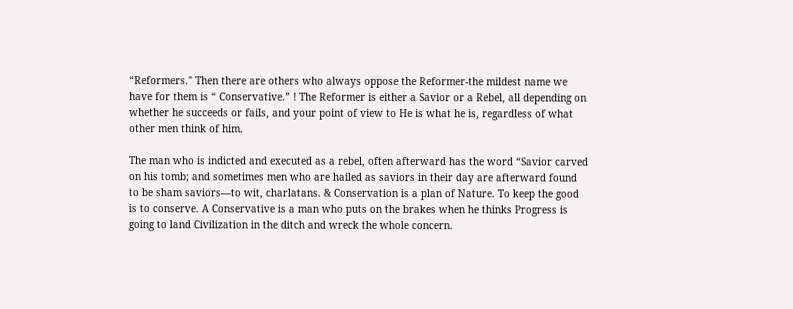“Reformers." Then there are others who always oppose the Reformer-the mildest name we have for them is “ Conservative.” ! The Reformer is either a Savior or a Rebel, all depending on whether he succeeds or fails, and your point of view to He is what he is, regardless of what other men think of him.

The man who is indicted and executed as a rebel, often afterward has the word “Savior carved on his tomb; and sometimes men who are hailed as saviors in their day are afterward found to be sham saviors—to wit, charlatans. & Conservation is a plan of Nature. To keep the good is to conserve. A Conservative is a man who puts on the brakes when he thinks Progress is going to land Civilization in the ditch and wreck the whole concern.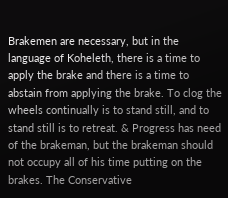Brakemen are necessary, but in the language of Koheleth, there is a time to apply the brake and there is a time to abstain from applying the brake. To clog the wheels continually is to stand still, and to stand still is to retreat. & Progress has need of the brakeman, but the brakeman should not occupy all of his time putting on the brakes. The Conservative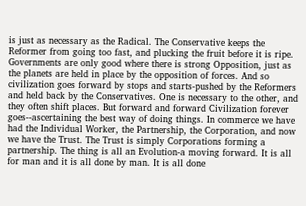is just as necessary as the Radical. The Conservative keeps the Reformer from going too fast, and plucking the fruit before it is ripe. Governments are only good where there is strong Opposition, just as the planets are held in place by the opposition of forces. And so civilization goes forward by stops and starts-pushed by the Reformers and held back by the Conservatives. One is necessary to the other, and they often shift places. But forward and forward Civilization forever goes--ascertaining the best way of doing things. In commerce we have had the Individual Worker, the Partnership, the Corporation, and now we have the Trust. The Trust is simply Corporations forming a partnership. The thing is all an Evolution-a moving forward. It is all for man and it is all done by man. It is all done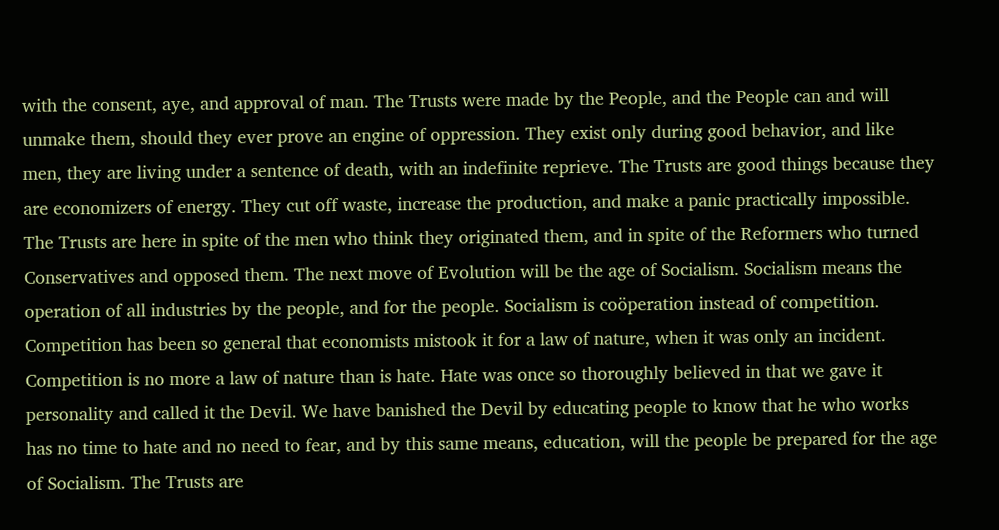with the consent, aye, and approval of man. The Trusts were made by the People, and the People can and will unmake them, should they ever prove an engine of oppression. They exist only during good behavior, and like men, they are living under a sentence of death, with an indefinite reprieve. The Trusts are good things because they are economizers of energy. They cut off waste, increase the production, and make a panic practically impossible. The Trusts are here in spite of the men who think they originated them, and in spite of the Reformers who turned Conservatives and opposed them. The next move of Evolution will be the age of Socialism. Socialism means the operation of all industries by the people, and for the people. Socialism is coöperation instead of competition. Competition has been so general that economists mistook it for a law of nature, when it was only an incident. Competition is no more a law of nature than is hate. Hate was once so thoroughly believed in that we gave it personality and called it the Devil. We have banished the Devil by educating people to know that he who works has no time to hate and no need to fear, and by this same means, education, will the people be prepared for the age of Socialism. The Trusts are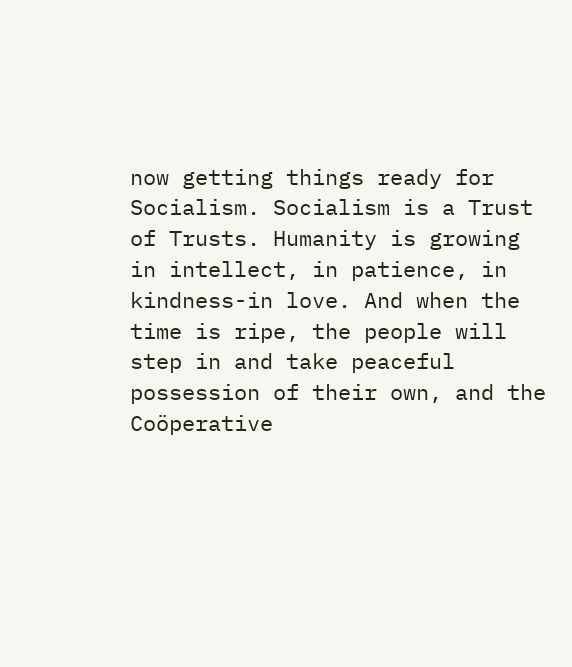now getting things ready for Socialism. Socialism is a Trust of Trusts. Humanity is growing in intellect, in patience, in kindness-in love. And when the time is ripe, the people will step in and take peaceful possession of their own, and the Coöperative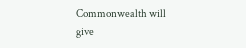Commonwealth will give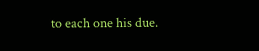to each one his due.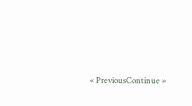« PreviousContinue »